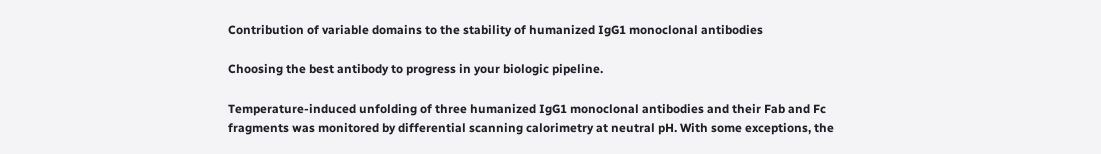Contribution of variable domains to the stability of humanized IgG1 monoclonal antibodies

Choosing the best antibody to progress in your biologic pipeline.

Temperature-induced unfolding of three humanized IgG1 monoclonal antibodies and their Fab and Fc fragments was monitored by differential scanning calorimetry at neutral pH. With some exceptions, the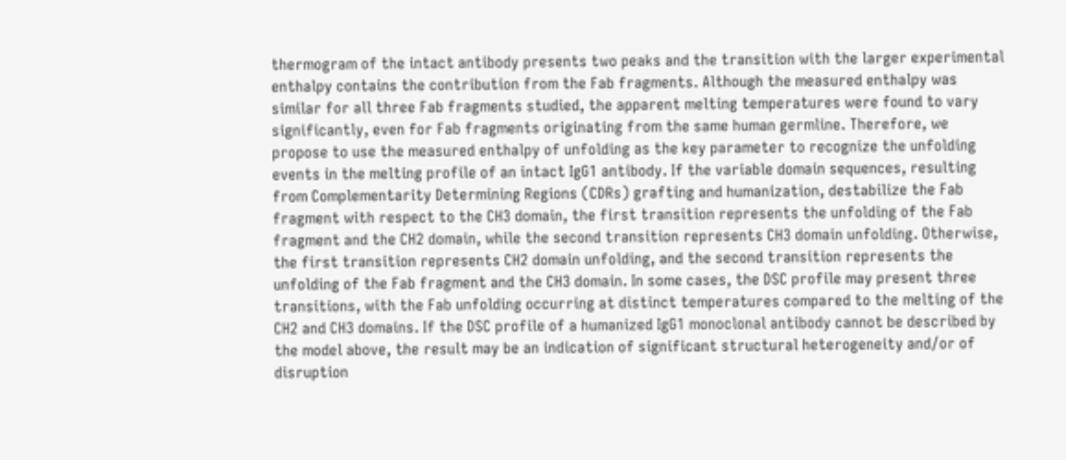thermogram of the intact antibody presents two peaks and the transition with the larger experimental enthalpy contains the contribution from the Fab fragments. Although the measured enthalpy was similar for all three Fab fragments studied, the apparent melting temperatures were found to vary significantly, even for Fab fragments originating from the same human germline. Therefore, we propose to use the measured enthalpy of unfolding as the key parameter to recognize the unfolding events in the melting profile of an intact IgG1 antibody. If the variable domain sequences, resulting from Complementarity Determining Regions (CDRs) grafting and humanization, destabilize the Fab fragment with respect to the CH3 domain, the first transition represents the unfolding of the Fab fragment and the CH2 domain, while the second transition represents CH3 domain unfolding. Otherwise, the first transition represents CH2 domain unfolding, and the second transition represents the unfolding of the Fab fragment and the CH3 domain. In some cases, the DSC profile may present three transitions, with the Fab unfolding occurring at distinct temperatures compared to the melting of the CH2 and CH3 domains. If the DSC profile of a humanized IgG1 monoclonal antibody cannot be described by the model above, the result may be an indication of significant structural heterogeneity and/or of disruption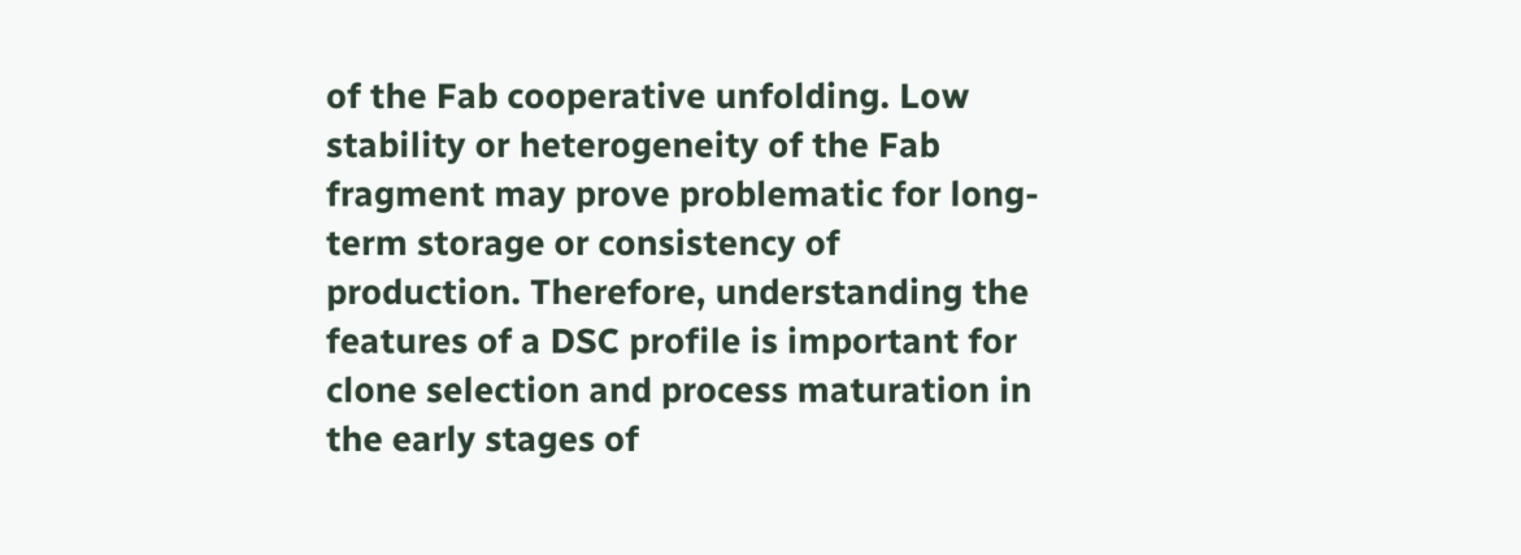of the Fab cooperative unfolding. Low stability or heterogeneity of the Fab fragment may prove problematic for long-term storage or consistency of production. Therefore, understanding the features of a DSC profile is important for clone selection and process maturation in the early stages of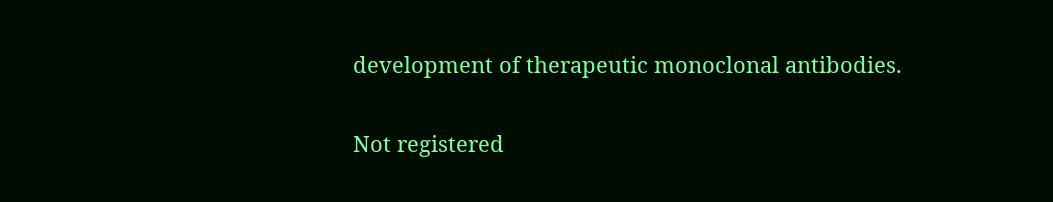development of therapeutic monoclonal antibodies.


Not registered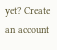yet? Create an account